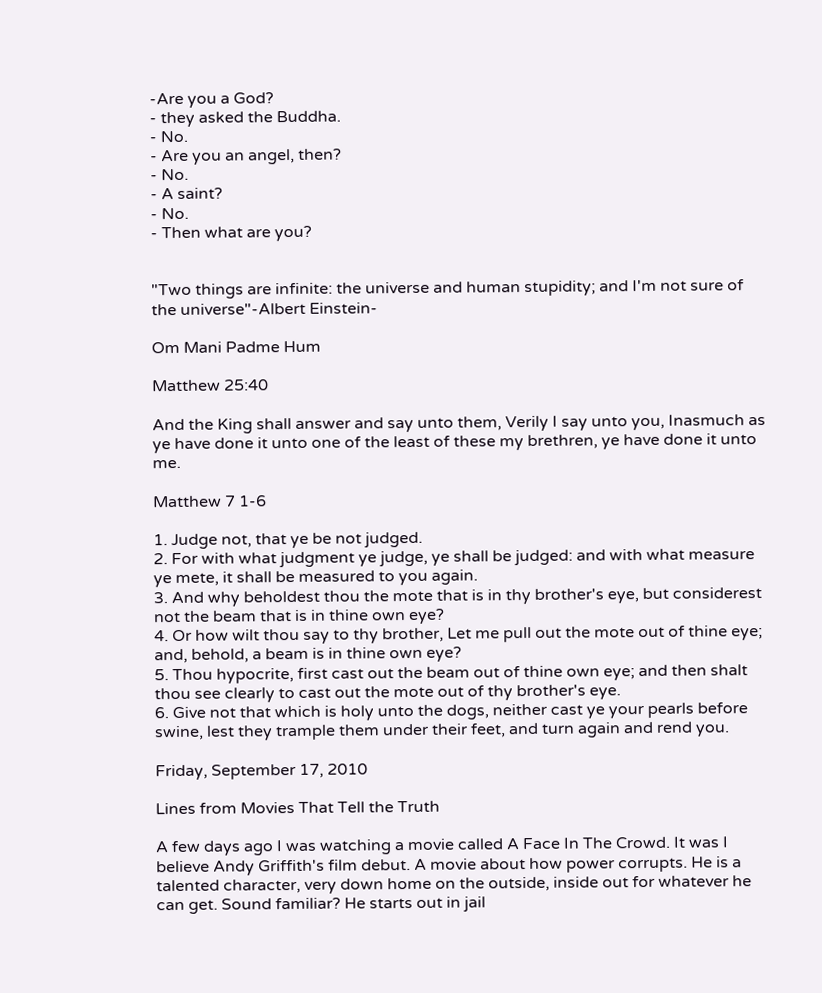-Are you a God?
- they asked the Buddha.
- No.
- Are you an angel, then?
- No.
- A saint?
- No.
- Then what are you?


"Two things are infinite: the universe and human stupidity; and I'm not sure of
the universe"-Albert Einstein-

Om Mani Padme Hum

Matthew 25:40

And the King shall answer and say unto them, Verily I say unto you, Inasmuch as ye have done it unto one of the least of these my brethren, ye have done it unto me.

Matthew 7 1-6

1. Judge not, that ye be not judged.
2. For with what judgment ye judge, ye shall be judged: and with what measure ye mete, it shall be measured to you again.
3. And why beholdest thou the mote that is in thy brother's eye, but considerest not the beam that is in thine own eye?
4. Or how wilt thou say to thy brother, Let me pull out the mote out of thine eye; and, behold, a beam is in thine own eye?
5. Thou hypocrite, first cast out the beam out of thine own eye; and then shalt thou see clearly to cast out the mote out of thy brother's eye.
6. Give not that which is holy unto the dogs, neither cast ye your pearls before swine, lest they trample them under their feet, and turn again and rend you.

Friday, September 17, 2010

Lines from Movies That Tell the Truth

A few days ago I was watching a movie called A Face In The Crowd. It was I believe Andy Griffith's film debut. A movie about how power corrupts. He is a talented character, very down home on the outside, inside out for whatever he can get. Sound familiar? He starts out in jail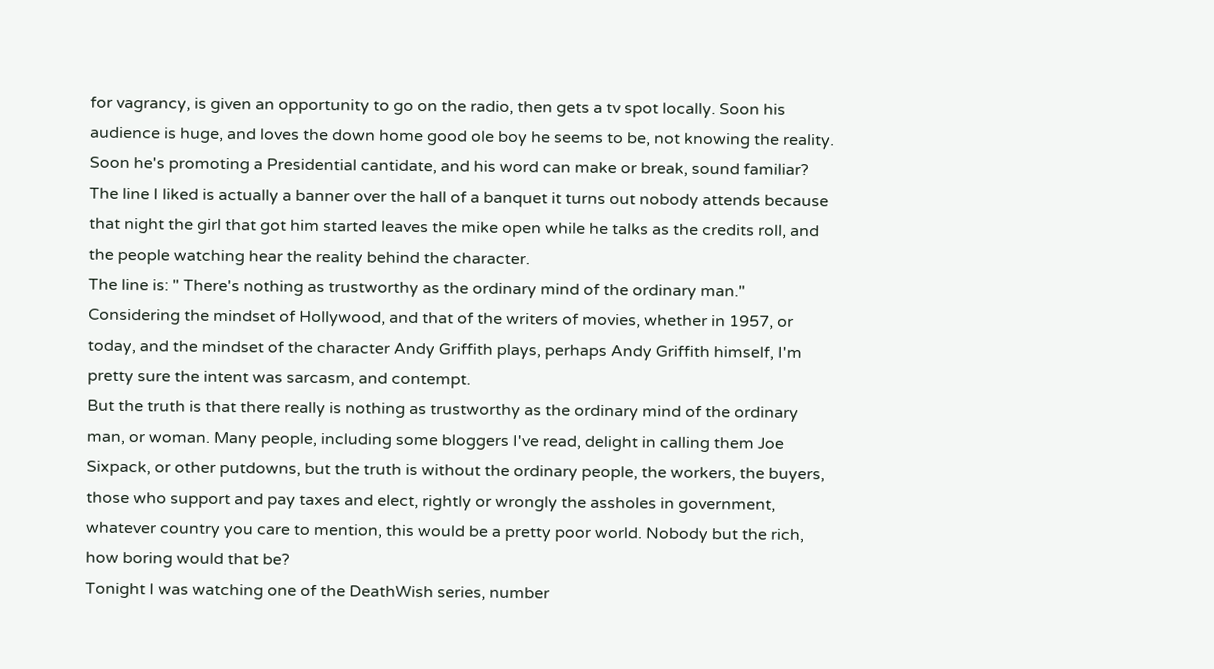for vagrancy, is given an opportunity to go on the radio, then gets a tv spot locally. Soon his audience is huge, and loves the down home good ole boy he seems to be, not knowing the reality. Soon he's promoting a Presidential cantidate, and his word can make or break, sound familiar?  The line I liked is actually a banner over the hall of a banquet it turns out nobody attends because that night the girl that got him started leaves the mike open while he talks as the credits roll, and the people watching hear the reality behind the character.
The line is: " There's nothing as trustworthy as the ordinary mind of the ordinary man."  Considering the mindset of Hollywood, and that of the writers of movies, whether in 1957, or today, and the mindset of the character Andy Griffith plays, perhaps Andy Griffith himself, I'm pretty sure the intent was sarcasm, and contempt.
But the truth is that there really is nothing as trustworthy as the ordinary mind of the ordinary man, or woman. Many people, including some bloggers I've read, delight in calling them Joe Sixpack, or other putdowns, but the truth is without the ordinary people, the workers, the buyers, those who support and pay taxes and elect, rightly or wrongly the assholes in government, whatever country you care to mention, this would be a pretty poor world. Nobody but the rich, how boring would that be?
Tonight I was watching one of the DeathWish series, number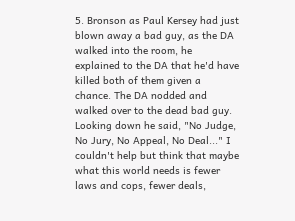5. Bronson as Paul Kersey had just blown away a bad guy, as the DA walked into the room, he explained to the DA that he'd have killed both of them given a chance. The DA nodded and walked over to the dead bad guy. Looking down he said, "No Judge, No Jury, No Appeal, No Deal..." I couldn't help but think that maybe what this world needs is fewer laws and cops, fewer deals,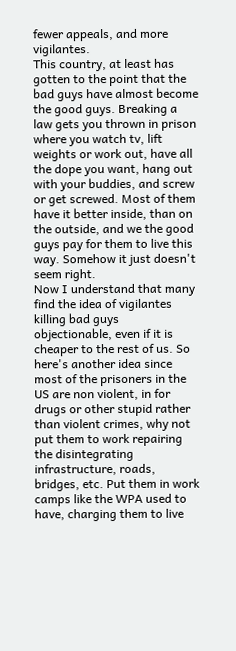fewer appeals, and more vigilantes.
This country, at least has gotten to the point that the bad guys have almost become the good guys. Breaking a law gets you thrown in prison where you watch tv, lift weights or work out, have all the dope you want, hang out with your buddies, and screw or get screwed. Most of them have it better inside, than on the outside, and we the good guys pay for them to live this way. Somehow it just doesn't seem right.
Now I understand that many find the idea of vigilantes killing bad guys objectionable, even if it is cheaper to the rest of us. So here's another idea since most of the prisoners in the US are non violent, in for drugs or other stupid rather than violent crimes, why not put them to work repairing the disintegrating infrastructure, roads, bridges, etc. Put them in work camps like the WPA used to have, charging them to live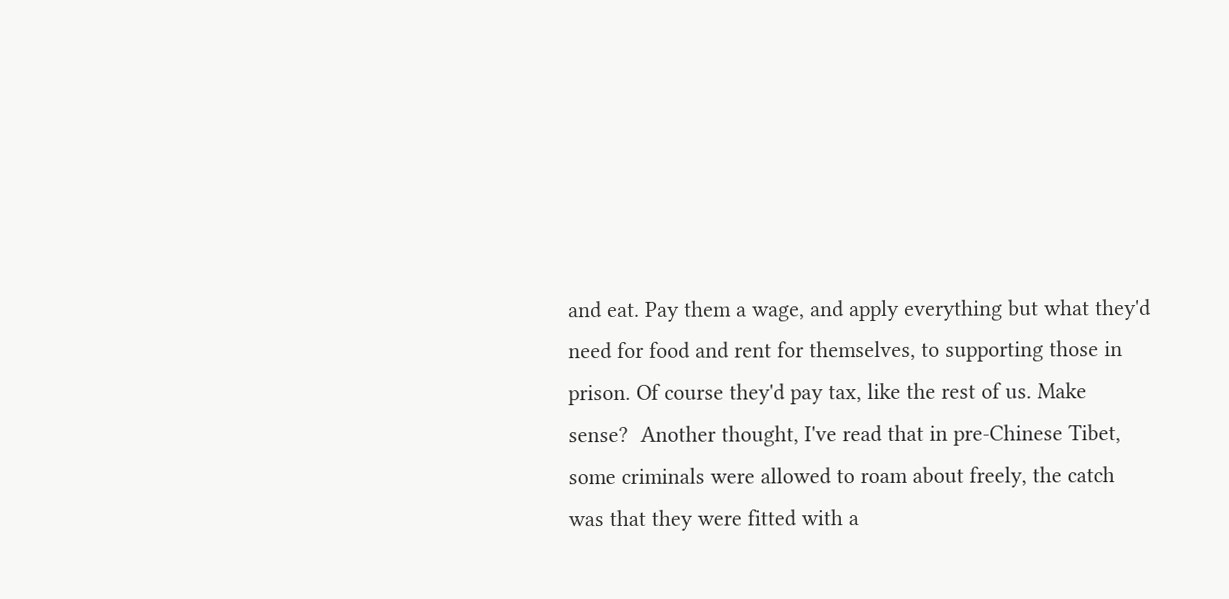and eat. Pay them a wage, and apply everything but what they'd need for food and rent for themselves, to supporting those in prison. Of course they'd pay tax, like the rest of us. Make sense?  Another thought, I've read that in pre-Chinese Tibet, some criminals were allowed to roam about freely, the catch was that they were fitted with a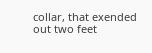collar, that exended out two feet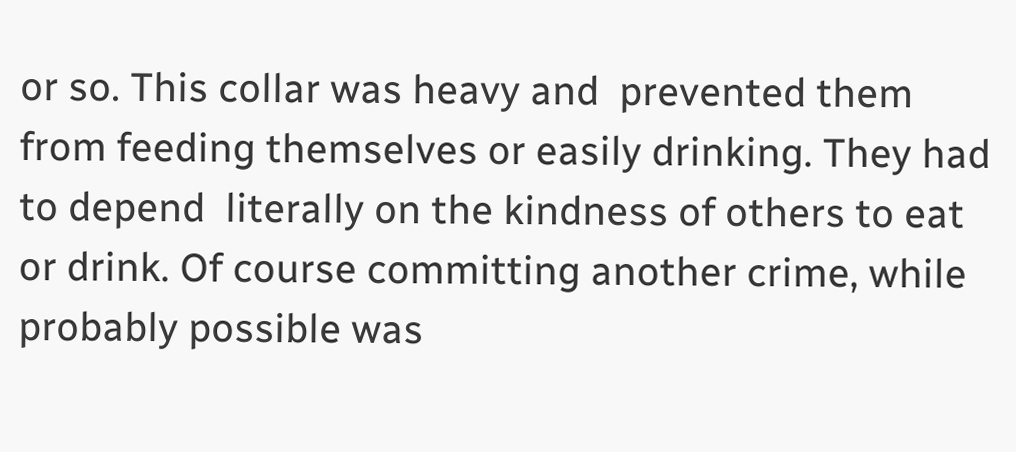or so. This collar was heavy and  prevented them from feeding themselves or easily drinking. They had to depend  literally on the kindness of others to eat or drink. Of course committing another crime, while probably possible was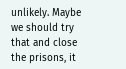unlikely. Maybe we should try that and close the prisons, it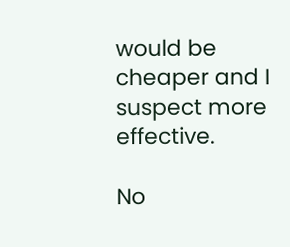would be cheaper and I suspect more effective.

No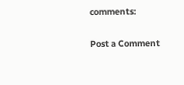comments:

Post a Comment